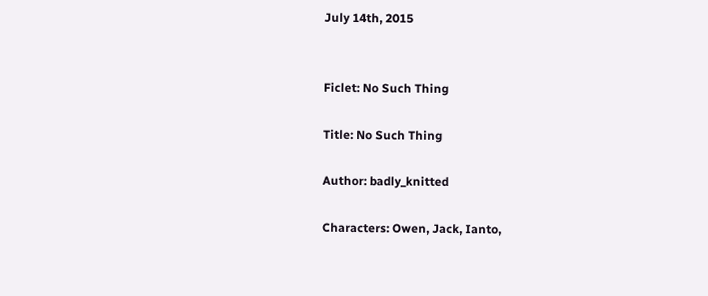July 14th, 2015


Ficlet: No Such Thing

Title: No Such Thing

Author: badly_knitted

Characters: Owen, Jack, Ianto,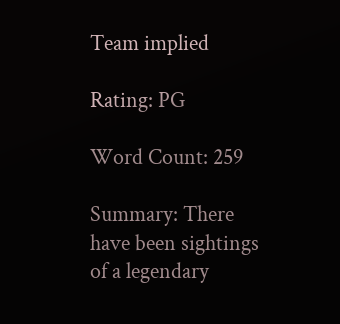Team implied

Rating: PG

Word Count: 259

Summary: There have been sightings of a legendary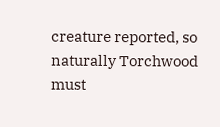creature reported, so naturally Torchwood must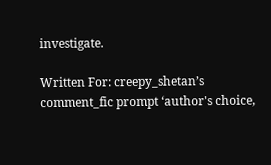investigate.

Written For: creepy_shetan’s comment_fic prompt ‘author's choice,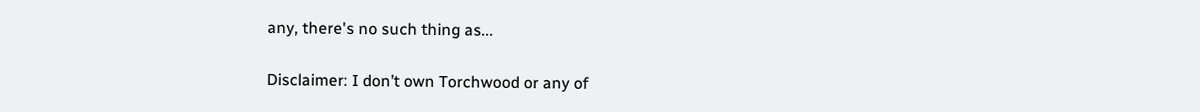any, there's no such thing as...

Disclaimer: I don’t own Torchwood or any of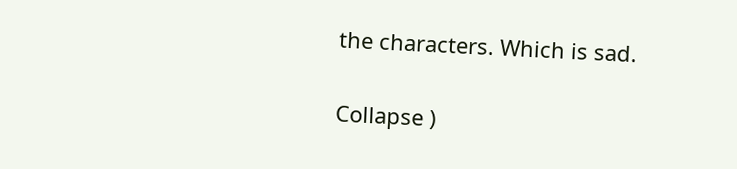the characters. Which is sad.

Collapse )